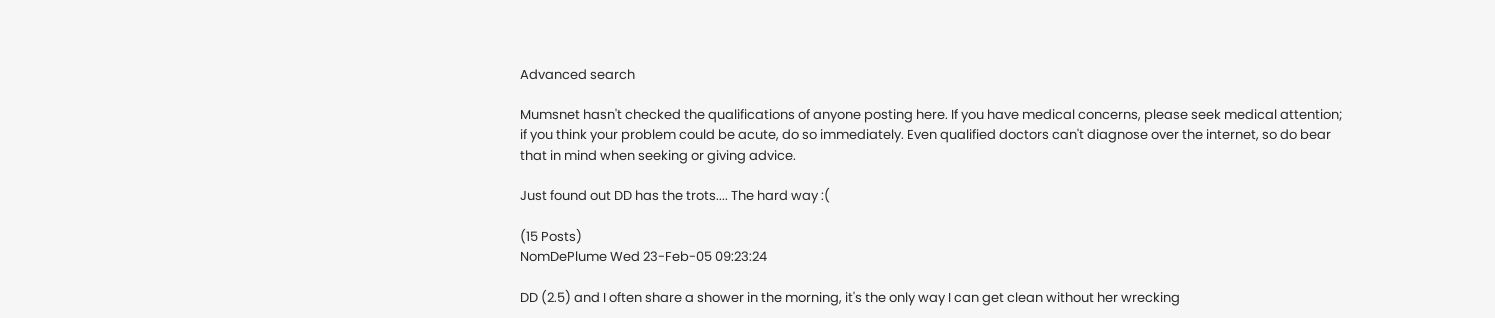Advanced search

Mumsnet hasn't checked the qualifications of anyone posting here. If you have medical concerns, please seek medical attention; if you think your problem could be acute, do so immediately. Even qualified doctors can't diagnose over the internet, so do bear that in mind when seeking or giving advice.

Just found out DD has the trots.... The hard way :(

(15 Posts)
NomDePlume Wed 23-Feb-05 09:23:24

DD (2.5) and I often share a shower in the morning, it's the only way I can get clean without her wrecking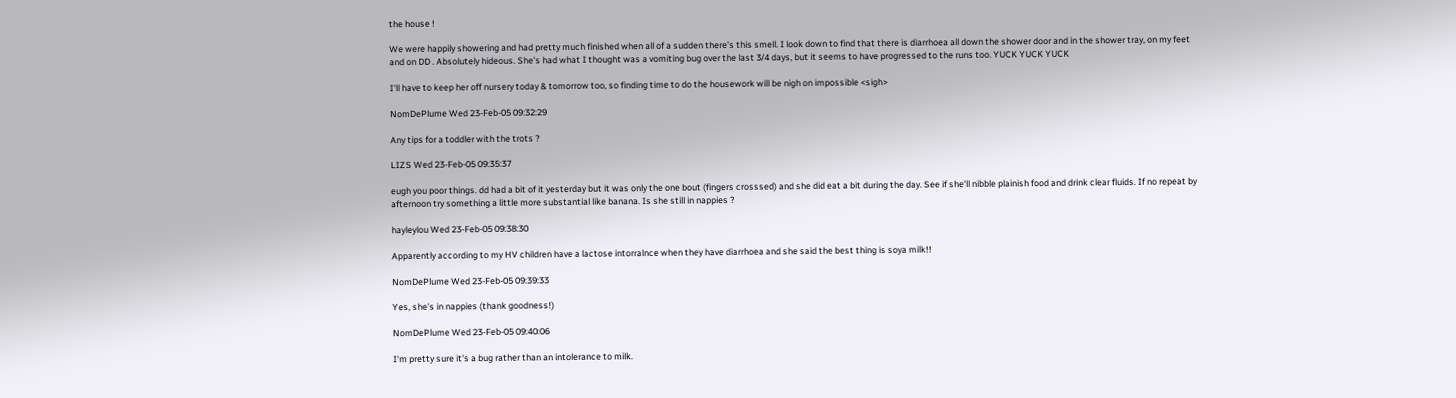the house !

We were happily showering and had pretty much finished when all of a sudden there's this smell. I look down to find that there is diarrhoea all down the shower door and in the shower tray, on my feet and on DD . Absolutely hideous. She's had what I thought was a vomiting bug over the last 3/4 days, but it seems to have progressed to the runs too. YUCK YUCK YUCK

I'll have to keep her off nursery today & tomorrow too, so finding time to do the housework will be nigh on impossible <sigh>

NomDePlume Wed 23-Feb-05 09:32:29

Any tips for a toddler with the trots ?

LIZS Wed 23-Feb-05 09:35:37

eugh you poor things. dd had a bit of it yesterday but it was only the one bout (fingers crosssed) and she did eat a bit during the day. See if she'll nibble plainish food and drink clear fluids. If no repeat by afternoon try something a little more substantial like banana. Is she still in nappies ?

hayleylou Wed 23-Feb-05 09:38:30

Apparently according to my HV children have a lactose intorralnce when they have diarrhoea and she said the best thing is soya milk!!

NomDePlume Wed 23-Feb-05 09:39:33

Yes, she's in nappies (thank goodness!)

NomDePlume Wed 23-Feb-05 09:40:06

I'm pretty sure it's a bug rather than an intolerance to milk.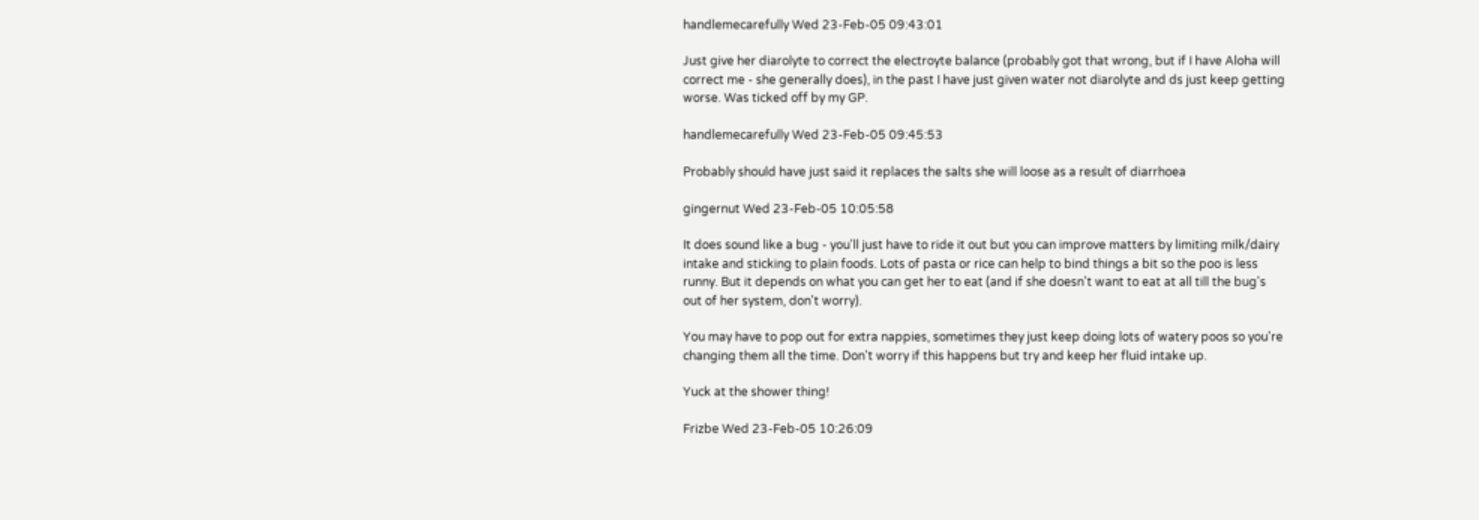handlemecarefully Wed 23-Feb-05 09:43:01

Just give her diarolyte to correct the electroyte balance (probably got that wrong, but if I have Aloha will correct me - she generally does), in the past I have just given water not diarolyte and ds just keep getting worse. Was ticked off by my GP.

handlemecarefully Wed 23-Feb-05 09:45:53

Probably should have just said it replaces the salts she will loose as a result of diarrhoea

gingernut Wed 23-Feb-05 10:05:58

It does sound like a bug - you'll just have to ride it out but you can improve matters by limiting milk/dairy intake and sticking to plain foods. Lots of pasta or rice can help to bind things a bit so the poo is less runny. But it depends on what you can get her to eat (and if she doesn't want to eat at all till the bug's out of her system, don't worry).

You may have to pop out for extra nappies, sometimes they just keep doing lots of watery poos so you're changing them all the time. Don't worry if this happens but try and keep her fluid intake up.

Yuck at the shower thing!

Frizbe Wed 23-Feb-05 10:26:09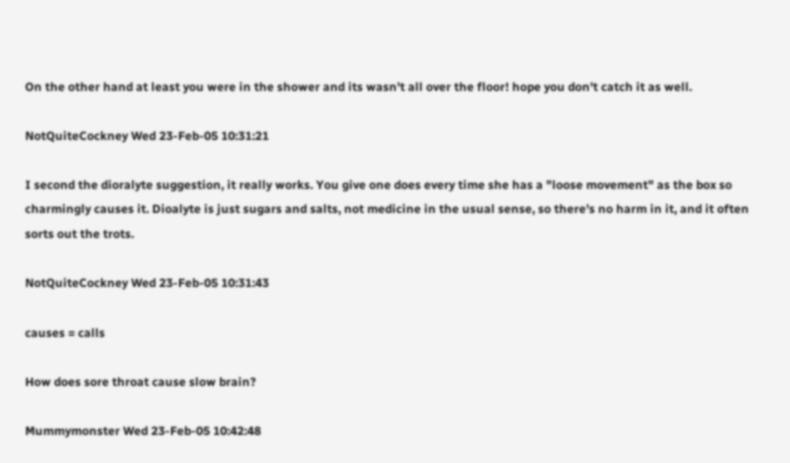On the other hand at least you were in the shower and its wasn't all over the floor! hope you don't catch it as well.

NotQuiteCockney Wed 23-Feb-05 10:31:21

I second the dioralyte suggestion, it really works. You give one does every time she has a "loose movement" as the box so charmingly causes it. Dioalyte is just sugars and salts, not medicine in the usual sense, so there's no harm in it, and it often sorts out the trots.

NotQuiteCockney Wed 23-Feb-05 10:31:43

causes = calls

How does sore throat cause slow brain?

Mummymonster Wed 23-Feb-05 10:42:48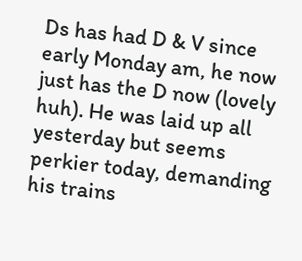Ds has had D & V since early Monday am, he now just has the D now (lovely huh). He was laid up all yesterday but seems perkier today, demanding his trains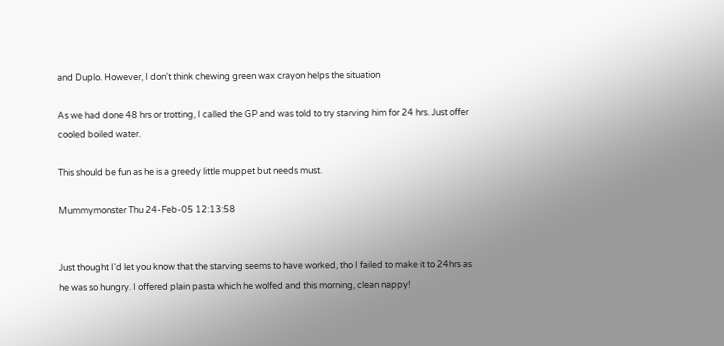and Duplo. However, I don't think chewing green wax crayon helps the situation

As we had done 48 hrs or trotting, I called the GP and was told to try starving him for 24 hrs. Just offer cooled boiled water.

This should be fun as he is a greedy little muppet but needs must.

Mummymonster Thu 24-Feb-05 12:13:58


Just thought I'd let you know that the starving seems to have worked, tho I failed to make it to 24hrs as he was so hungry. I offered plain pasta which he wolfed and this morning, clean nappy!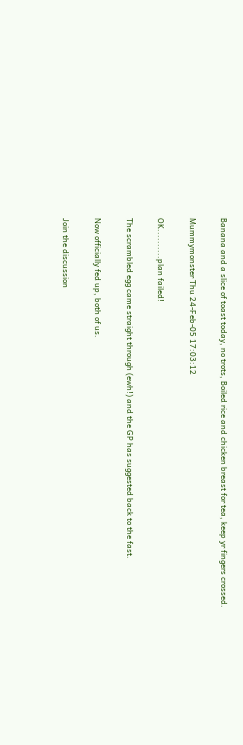Banana and a slice of toast today, no trots, Boiled rice and chicken breast for tea, keep yr fingers crossed.

Mummymonster Thu 24-Feb-05 17:03:12

OK..........plan failed!

The scrambled egg came straight through (ewh!) and the GP has suggested back to the fast.

Now officially fed up, both of us.

Join the discussion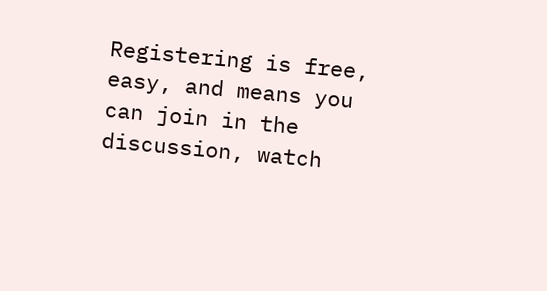Registering is free, easy, and means you can join in the discussion, watch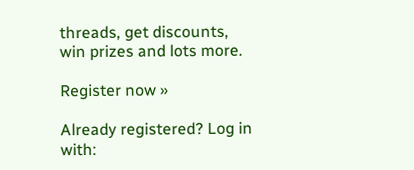threads, get discounts, win prizes and lots more.

Register now »

Already registered? Log in with: